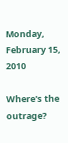Monday, February 15, 2010

Where's the outrage?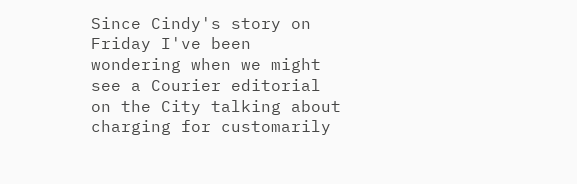Since Cindy's story on Friday I've been wondering when we might see a Courier editorial on the City talking about charging for customarily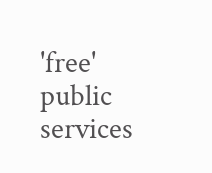'free' public services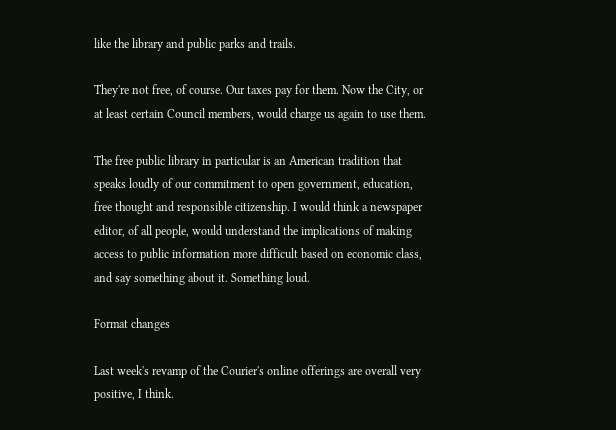like the library and public parks and trails.

They're not free, of course. Our taxes pay for them. Now the City, or at least certain Council members, would charge us again to use them.

The free public library in particular is an American tradition that speaks loudly of our commitment to open government, education, free thought and responsible citizenship. I would think a newspaper editor, of all people, would understand the implications of making access to public information more difficult based on economic class, and say something about it. Something loud.

Format changes

Last week's revamp of the Courier's online offerings are overall very positive, I think.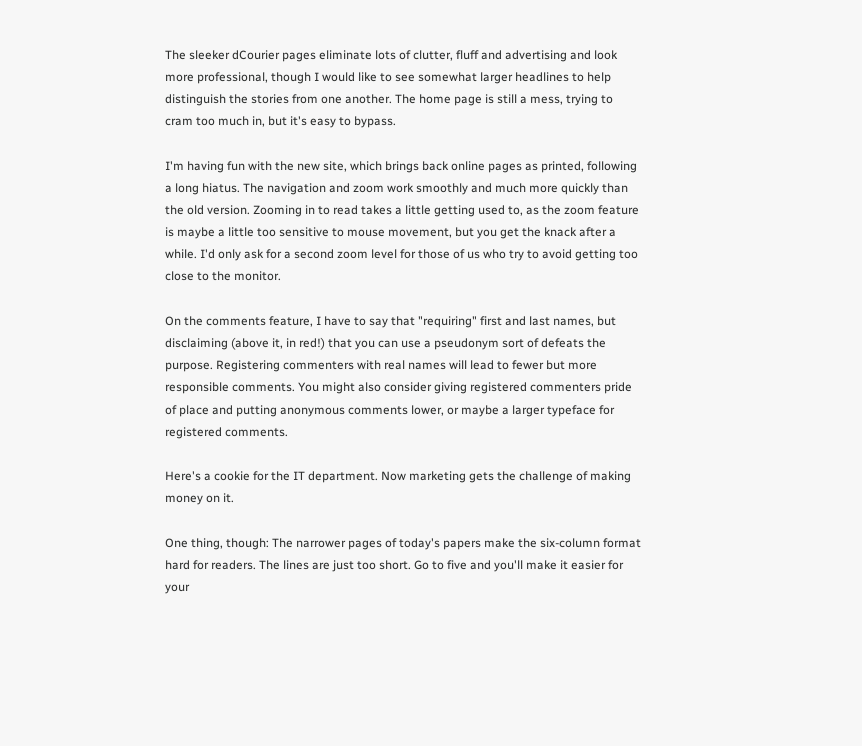The sleeker dCourier pages eliminate lots of clutter, fluff and advertising and look more professional, though I would like to see somewhat larger headlines to help distinguish the stories from one another. The home page is still a mess, trying to cram too much in, but it's easy to bypass.

I'm having fun with the new site, which brings back online pages as printed, following a long hiatus. The navigation and zoom work smoothly and much more quickly than the old version. Zooming in to read takes a little getting used to, as the zoom feature is maybe a little too sensitive to mouse movement, but you get the knack after a while. I'd only ask for a second zoom level for those of us who try to avoid getting too close to the monitor.

On the comments feature, I have to say that "requiring" first and last names, but disclaiming (above it, in red!) that you can use a pseudonym sort of defeats the purpose. Registering commenters with real names will lead to fewer but more responsible comments. You might also consider giving registered commenters pride of place and putting anonymous comments lower, or maybe a larger typeface for registered comments.

Here's a cookie for the IT department. Now marketing gets the challenge of making money on it.

One thing, though: The narrower pages of today's papers make the six-column format hard for readers. The lines are just too short. Go to five and you'll make it easier for your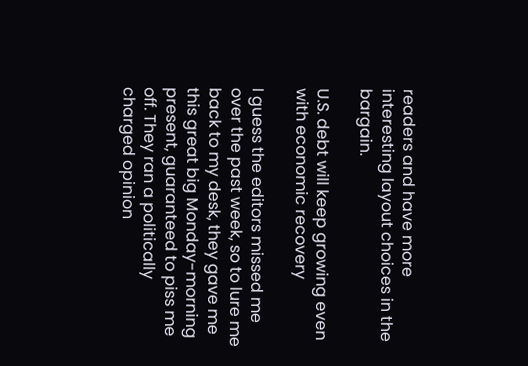readers and have more interesting layout choices in the bargain.

U.S. debt will keep growing even with economic recovery

I guess the editors missed me over the past week, so to lure me back to my desk, they gave me this great big Monday-morning present, guaranteed to piss me off. They ran a politically charged opinion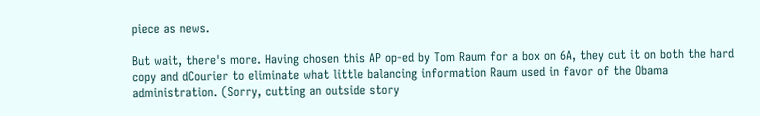piece as news.

But wait, there's more. Having chosen this AP op-ed by Tom Raum for a box on 6A, they cut it on both the hard copy and dCourier to eliminate what little balancing information Raum used in favor of the Obama administration. (Sorry, cutting an outside story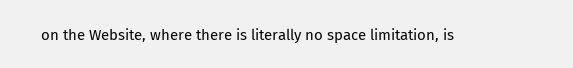on the Website, where there is literally no space limitation, is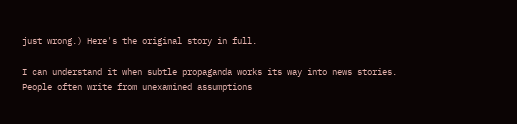just wrong.) Here's the original story in full.

I can understand it when subtle propaganda works its way into news stories. People often write from unexamined assumptions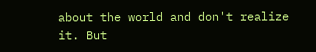about the world and don't realize it. But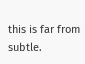this is far from subtle.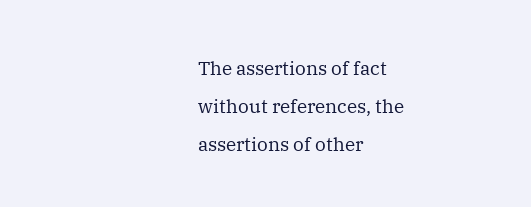The assertions of fact without references, the assertions of other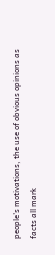people's motivations, the use of obvious opinions as facts all mark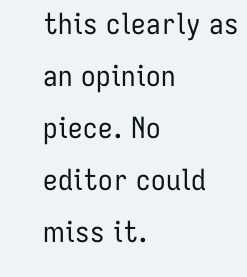this clearly as an opinion piece. No editor could miss it.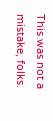This was not a mistake, folks.